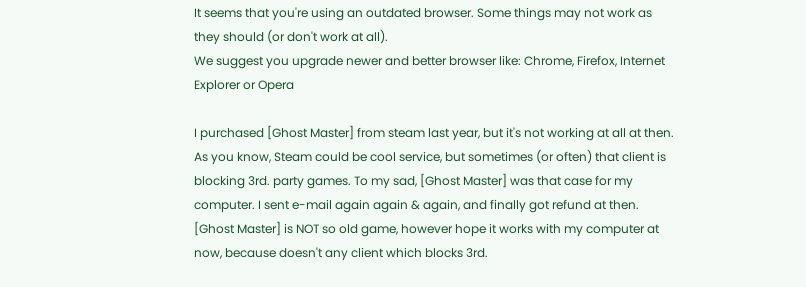It seems that you're using an outdated browser. Some things may not work as they should (or don't work at all).
We suggest you upgrade newer and better browser like: Chrome, Firefox, Internet Explorer or Opera

I purchased [Ghost Master] from steam last year, but it's not working at all at then.
As you know, Steam could be cool service, but sometimes (or often) that client is blocking 3rd. party games. To my sad, [Ghost Master] was that case for my computer. I sent e-mail again again & again, and finally got refund at then.
[Ghost Master] is NOT so old game, however hope it works with my computer at now, because doesn't any client which blocks 3rd.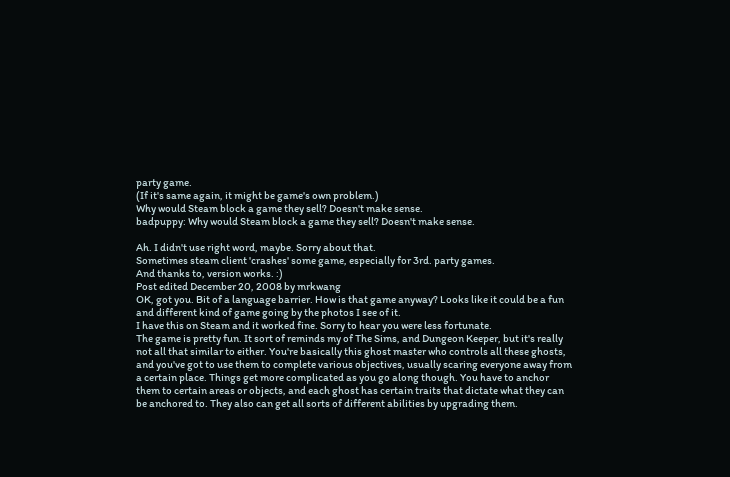party game.
(If it's same again, it might be game's own problem.)
Why would Steam block a game they sell? Doesn't make sense.
badpuppy: Why would Steam block a game they sell? Doesn't make sense.

Ah. I didn't use right word, maybe. Sorry about that.
Sometimes steam client 'crashes' some game, especially for 3rd. party games.
And thanks to, version works. :)
Post edited December 20, 2008 by mrkwang
OK, got you. Bit of a language barrier. How is that game anyway? Looks like it could be a fun and different kind of game going by the photos I see of it.
I have this on Steam and it worked fine. Sorry to hear you were less fortunate.
The game is pretty fun. It sort of reminds my of The Sims, and Dungeon Keeper, but it's really not all that similar to either. You're basically this ghost master who controls all these ghosts, and you've got to use them to complete various objectives, usually scaring everyone away from a certain place. Things get more complicated as you go along though. You have to anchor them to certain areas or objects, and each ghost has certain traits that dictate what they can be anchored to. They also can get all sorts of different abilities by upgrading them.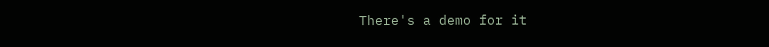There's a demo for it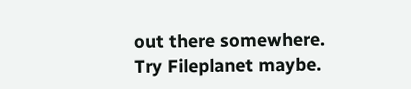out there somewhere. Try Fileplanet maybe.